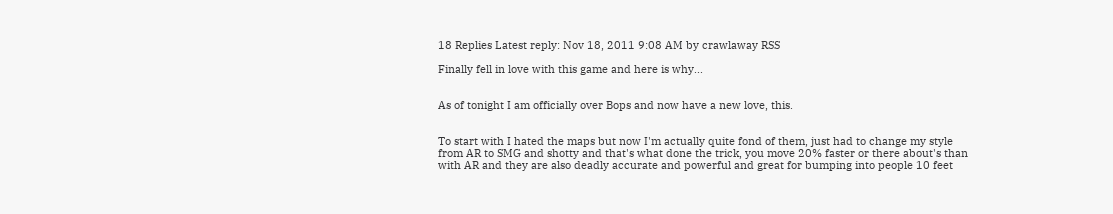18 Replies Latest reply: Nov 18, 2011 9:08 AM by crawlaway RSS

Finally fell in love with this game and here is why...


As of tonight I am officially over Bops and now have a new love, this.


To start with I hated the maps but now I'm actually quite fond of them, just had to change my style from AR to SMG and shotty and that's what done the trick, you move 20% faster or there about's than with AR and they are also deadly accurate and powerful and great for bumping into people 10 feet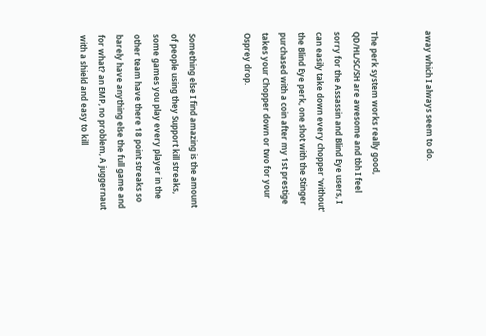away which I always seem to do.


The perk system works really good, QD/HL/SC/SH are awesome and tbh I feel sorry for the Assassin and Blind Eye users, I can easily take down every chopper 'without' the Blind Eye perk, one shot with the Stinger purchased with a coin after my 1st prestige takes your Chopper down or two for your Osprey drop.


Something else I find amazing is the amount of people using they Support kill streaks, some games you play every player in the other team have there 18 point streaks so barely have anything else the full game and for what? an EMP, no problem, A juggernaut with a shield and easy to kill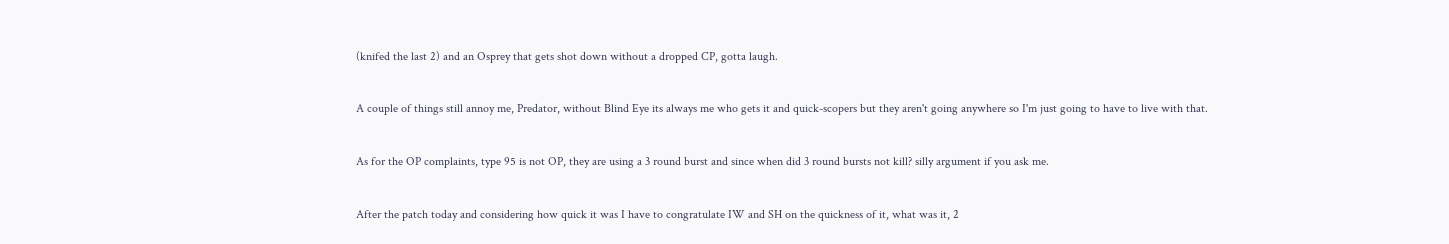(knifed the last 2) and an Osprey that gets shot down without a dropped CP, gotta laugh.


A couple of things still annoy me, Predator, without Blind Eye its always me who gets it and quick-scopers but they aren't going anywhere so I'm just going to have to live with that.


As for the OP complaints, type 95 is not OP, they are using a 3 round burst and since when did 3 round bursts not kill? silly argument if you ask me.


After the patch today and considering how quick it was I have to congratulate IW and SH on the quickness of it, what was it, 2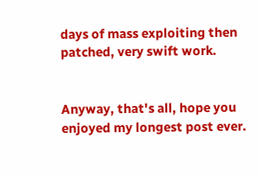days of mass exploiting then patched, very swift work.


Anyway, that's all, hope you enjoyed my longest post ever.